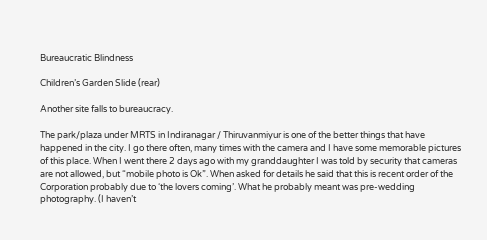Bureaucratic Blindness

Children’s Garden Slide (rear)

Another site falls to bureaucracy.

The park/plaza under MRTS in Indiranagar / Thiruvanmiyur is one of the better things that have happened in the city. I go there often, many times with the camera and I have some memorable pictures of this place. When I went there 2 days ago with my granddaughter I was told by security that cameras are not allowed, but “mobile photo is Ok”. When asked for details he said that this is recent order of the Corporation probably due to ‘the lovers coming’. What he probably meant was pre-wedding photography. (I haven’t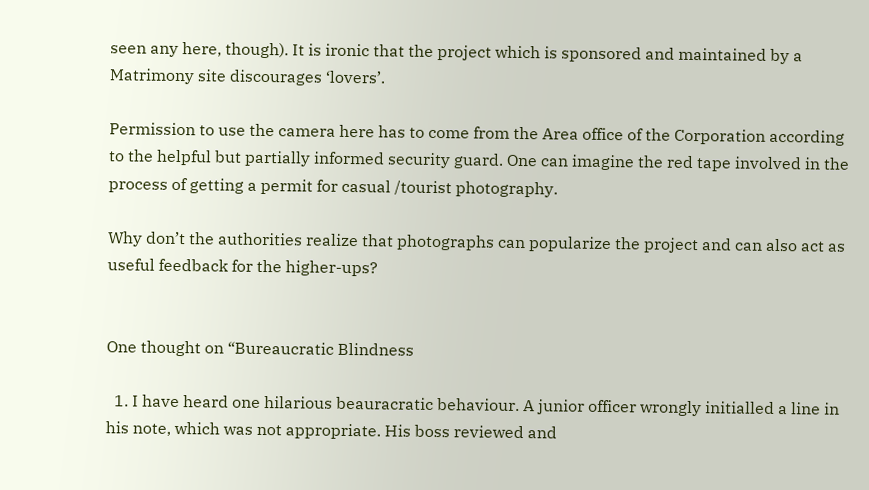seen any here, though). It is ironic that the project which is sponsored and maintained by a Matrimony site discourages ‘lovers’.

Permission to use the camera here has to come from the Area office of the Corporation according to the helpful but partially informed security guard. One can imagine the red tape involved in the process of getting a permit for casual /tourist photography.

Why don’t the authorities realize that photographs can popularize the project and can also act as useful feedback for the higher-ups?


One thought on “Bureaucratic Blindness

  1. I have heard one hilarious beauracratic behaviour. A junior officer wrongly initialled a line in his note, which was not appropriate. His boss reviewed and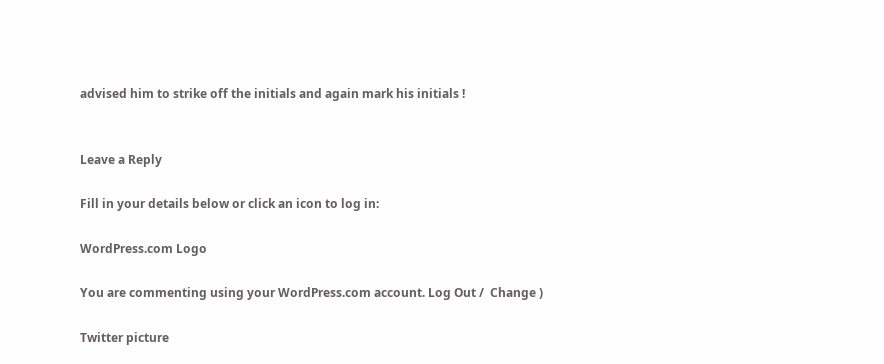advised him to strike off the initials and again mark his initials !


Leave a Reply

Fill in your details below or click an icon to log in:

WordPress.com Logo

You are commenting using your WordPress.com account. Log Out /  Change )

Twitter picture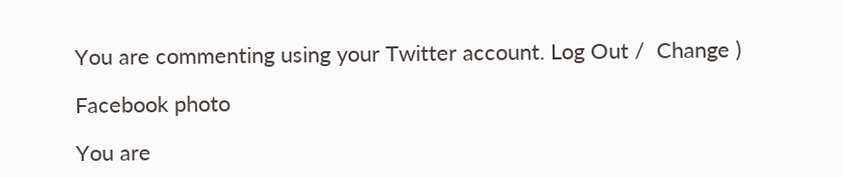You are commenting using your Twitter account. Log Out /  Change )

Facebook photo

You are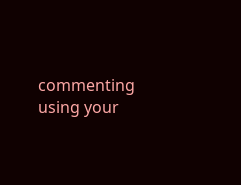commenting using your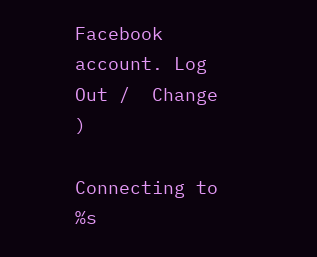Facebook account. Log Out /  Change )

Connecting to %s